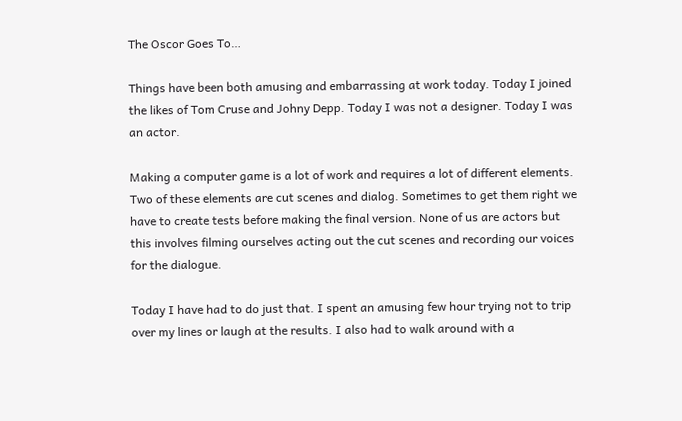The Oscor Goes To…

Things have been both amusing and embarrassing at work today. Today I joined the likes of Tom Cruse and Johny Depp. Today I was not a designer. Today I was an actor.

Making a computer game is a lot of work and requires a lot of different elements. Two of these elements are cut scenes and dialog. Sometimes to get them right we have to create tests before making the final version. None of us are actors but this involves filming ourselves acting out the cut scenes and recording our voices for the dialogue.

Today I have had to do just that. I spent an amusing few hour trying not to trip over my lines or laugh at the results. I also had to walk around with a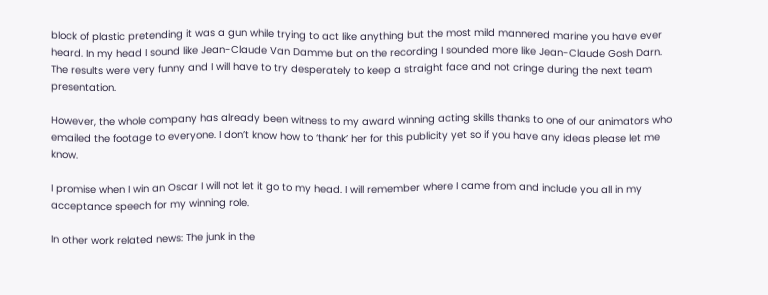block of plastic pretending it was a gun while trying to act like anything but the most mild mannered marine you have ever heard. In my head I sound like Jean-Claude Van Damme but on the recording I sounded more like Jean-Claude Gosh Darn. The results were very funny and I will have to try desperately to keep a straight face and not cringe during the next team presentation.

However, the whole company has already been witness to my award winning acting skills thanks to one of our animators who emailed the footage to everyone. I don’t know how to ‘thank’ her for this publicity yet so if you have any ideas please let me know.

I promise when I win an Oscar I will not let it go to my head. I will remember where I came from and include you all in my acceptance speech for my winning role.

In other work related news: The junk in the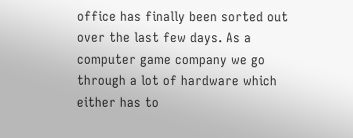office has finally been sorted out over the last few days. As a computer game company we go through a lot of hardware which either has to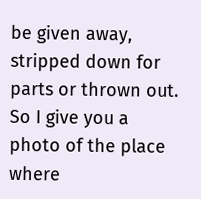be given away, stripped down for parts or thrown out. So I give you a photo of the place where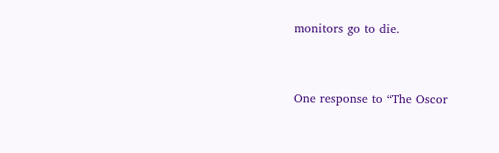monitors go to die.


One response to “The Oscor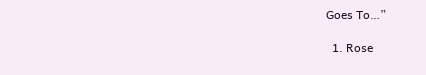Goes To…”

  1. Rose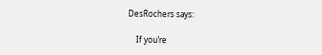DesRochers says:

    If you’re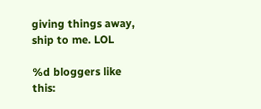giving things away, ship to me. LOL

%d bloggers like this: